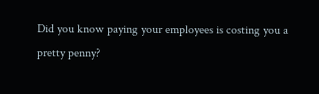Did you know paying your employees is costing you a pretty penny?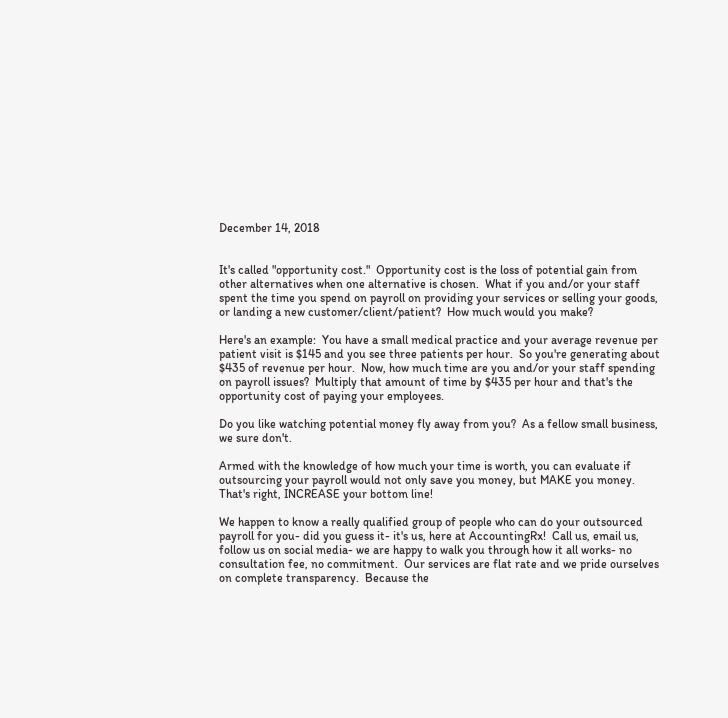December 14, 2018


It's called "opportunity cost."  Opportunity cost is the loss of potential gain from other alternatives when one alternative is chosen.  What if you and/or your staff spent the time you spend on payroll on providing your services or selling your goods, or landing a new customer/client/patient?  How much would you make?

Here's an example:  You have a small medical practice and your average revenue per patient visit is $145 and you see three patients per hour.  So you're generating about $435 of revenue per hour.  Now, how much time are you and/or your staff spending on payroll issues?  Multiply that amount of time by $435 per hour and that's the opportunity cost of paying your employees.

Do you like watching potential money fly away from you?  As a fellow small business, we sure don't.

Armed with the knowledge of how much your time is worth, you can evaluate if outsourcing your payroll would not only save you money, but MAKE you money.  That's right, INCREASE your bottom line!

We happen to know a really qualified group of people who can do your outsourced payroll for you- did you guess it- it's us, here at AccountingRx!  Call us, email us, follow us on social media- we are happy to walk you through how it all works- no consultation fee, no commitment.  Our services are flat rate and we pride ourselves on complete transparency.  Because the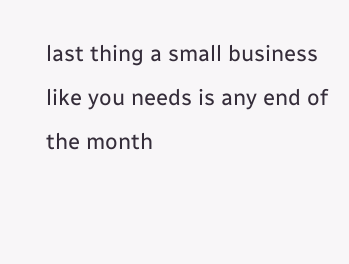last thing a small business like you needs is any end of the month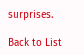surprises.

Back to List